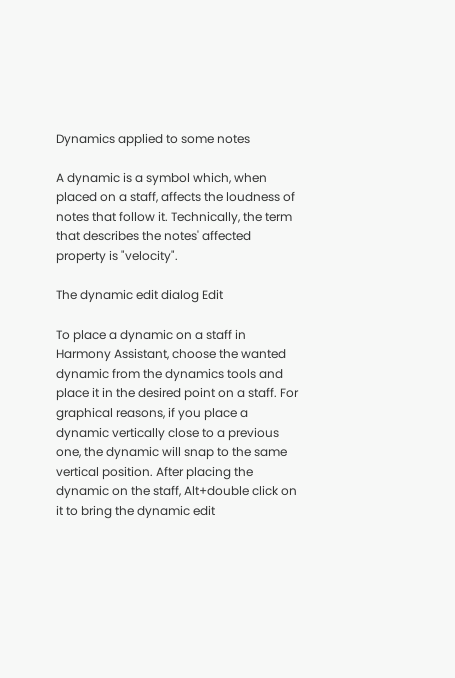Dynamics applied to some notes

A dynamic is a symbol which, when placed on a staff, affects the loudness of notes that follow it. Technically, the term that describes the notes' affected property is "velocity".

The dynamic edit dialog Edit

To place a dynamic on a staff in Harmony Assistant, choose the wanted dynamic from the dynamics tools and place it in the desired point on a staff. For graphical reasons, if you place a dynamic vertically close to a previous one, the dynamic will snap to the same vertical position. After placing the dynamic on the staff, Alt+double click on it to bring the dynamic edit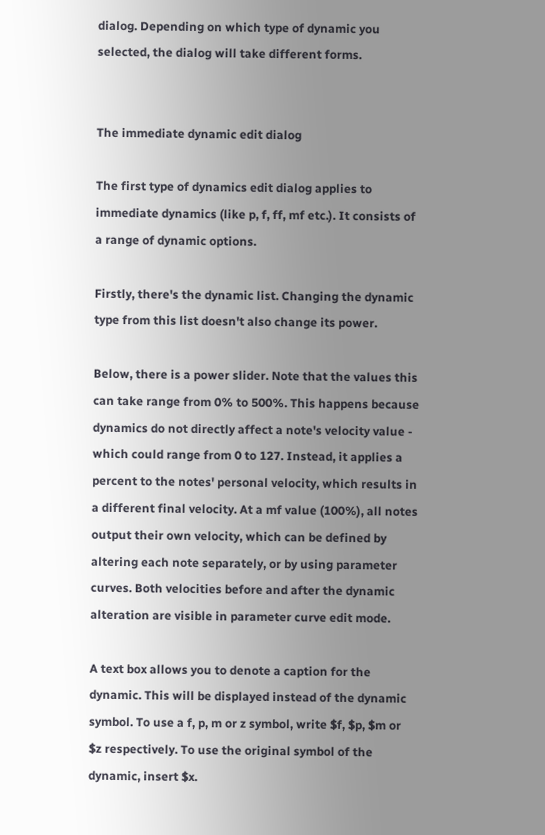dialog. Depending on which type of dynamic you selected, the dialog will take different forms.


The immediate dynamic edit dialog

The first type of dynamics edit dialog applies to immediate dynamics (like p, f, ff, mf etc.). It consists of a range of dynamic options.

Firstly, there's the dynamic list. Changing the dynamic type from this list doesn't also change its power.

Below, there is a power slider. Note that the values this can take range from 0% to 500%. This happens because dynamics do not directly affect a note's velocity value - which could range from 0 to 127. Instead, it applies a percent to the notes' personal velocity, which results in a different final velocity. At a mf value (100%), all notes output their own velocity, which can be defined by altering each note separately, or by using parameter curves. Both velocities before and after the dynamic alteration are visible in parameter curve edit mode.

A text box allows you to denote a caption for the dynamic. This will be displayed instead of the dynamic symbol. To use a f, p, m or z symbol, write $f, $p, $m or $z respectively. To use the original symbol of the dynamic, insert $x.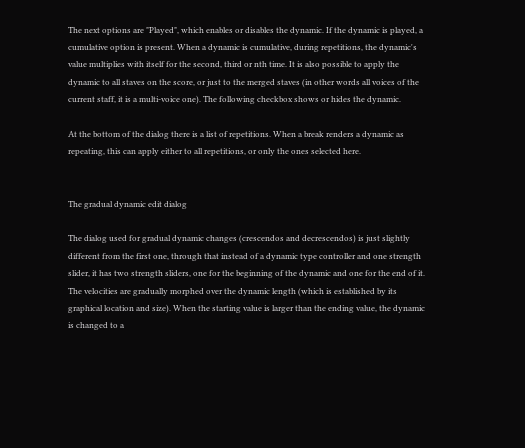The next options are "Played", which enables or disables the dynamic. If the dynamic is played, a cumulative option is present. When a dynamic is cumulative, during repetitions, the dynamic's value multiplies with itself for the second, third or nth time. It is also possible to apply the dynamic to all staves on the score, or just to the merged staves (in other words all voices of the current staff, it is a multi-voice one). The following checkbox shows or hides the dynamic.

At the bottom of the dialog there is a list of repetitions. When a break renders a dynamic as repeating, this can apply either to all repetitions, or only the ones selected here.


The gradual dynamic edit dialog

The dialog used for gradual dynamic changes (crescendos and decrescendos) is just slightly different from the first one, through that instead of a dynamic type controller and one strength slider, it has two strength sliders, one for the beginning of the dynamic and one for the end of it. The velocities are gradually morphed over the dynamic length (which is established by its graphical location and size). When the starting value is larger than the ending value, the dynamic is changed to a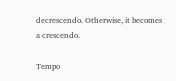decrescendo. Otherwise, it becomes a crescendo.

Tempo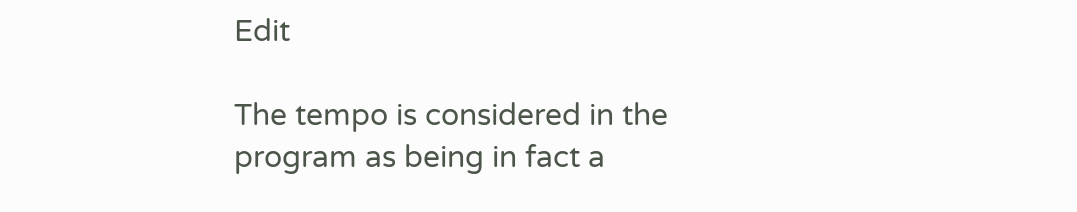Edit

The tempo is considered in the program as being in fact a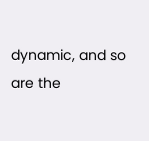dynamic, and so are the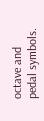octave and pedal symbols.